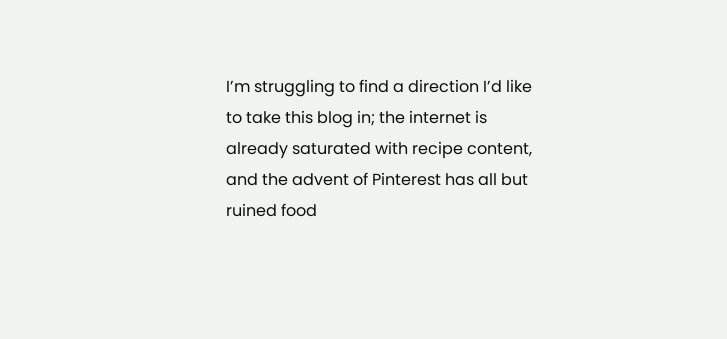I’m struggling to find a direction I’d like to take this blog in; the internet is already saturated with recipe content, and the advent of Pinterest has all but ruined food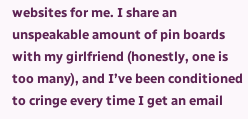websites for me. I share an unspeakable amount of pin boards with my girlfriend (honestly, one is too many), and I’ve been conditioned to cringe every time I get an email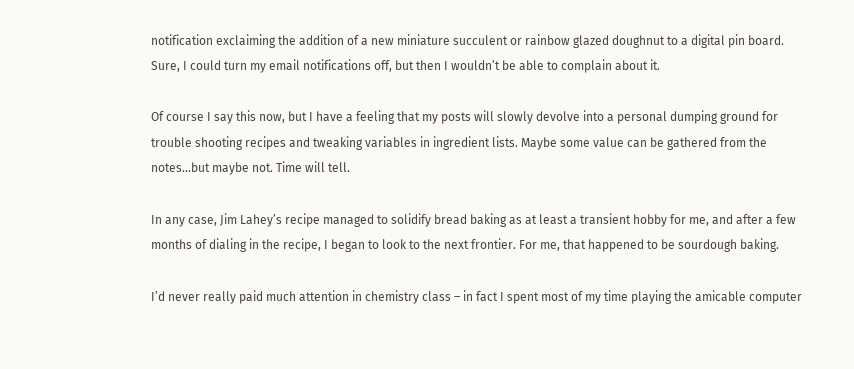notification exclaiming the addition of a new miniature succulent or rainbow glazed doughnut to a digital pin board. Sure, I could turn my email notifications off, but then I wouldn’t be able to complain about it.

Of course I say this now, but I have a feeling that my posts will slowly devolve into a personal dumping ground for trouble shooting recipes and tweaking variables in ingredient lists. Maybe some value can be gathered from the notes…but maybe not. Time will tell.

In any case, Jim Lahey’s recipe managed to solidify bread baking as at least a transient hobby for me, and after a few months of dialing in the recipe, I began to look to the next frontier. For me, that happened to be sourdough baking.

I’d never really paid much attention in chemistry class – in fact I spent most of my time playing the amicable computer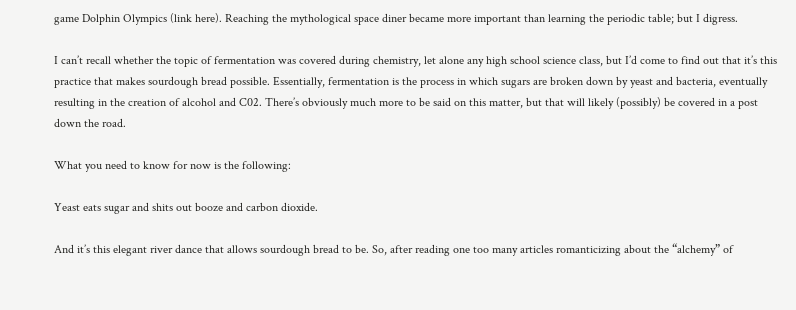game Dolphin Olympics (link here). Reaching the mythological space diner became more important than learning the periodic table; but I digress.

I can’t recall whether the topic of fermentation was covered during chemistry, let alone any high school science class, but I’d come to find out that it’s this practice that makes sourdough bread possible. Essentially, fermentation is the process in which sugars are broken down by yeast and bacteria, eventually resulting in the creation of alcohol and C02. There’s obviously much more to be said on this matter, but that will likely (possibly) be covered in a post down the road.

What you need to know for now is the following:

Yeast eats sugar and shits out booze and carbon dioxide.

And it’s this elegant river dance that allows sourdough bread to be. So, after reading one too many articles romanticizing about the “alchemy” of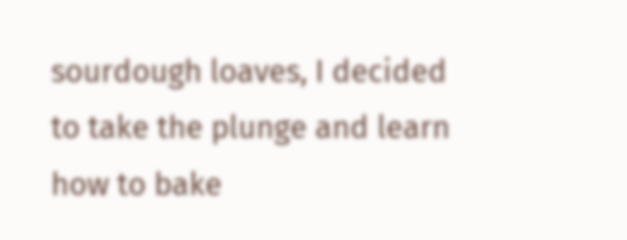sourdough loaves, I decided to take the plunge and learn how to bake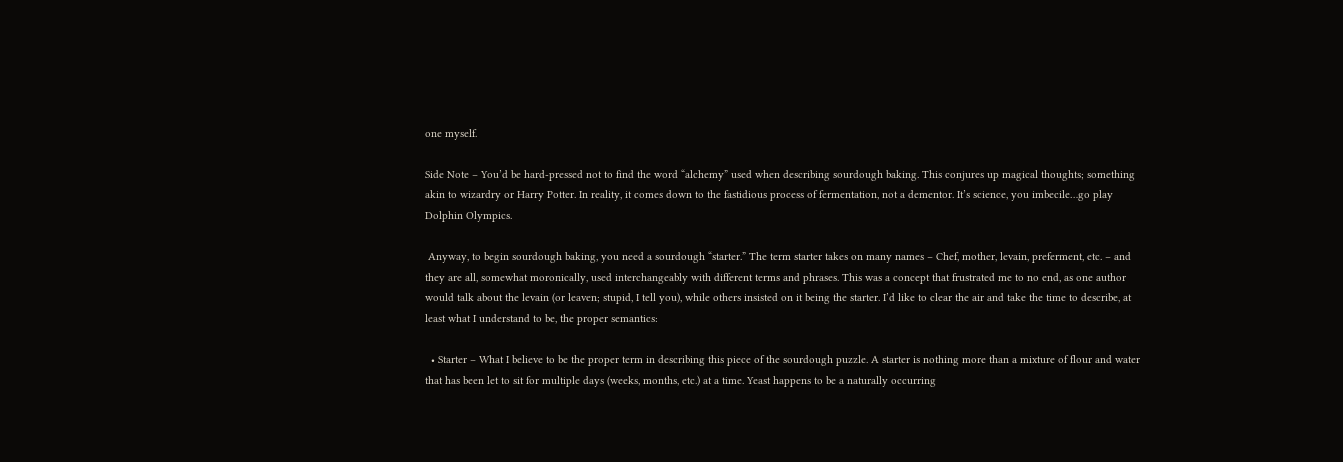one myself.

Side Note – You’d be hard-pressed not to find the word “alchemy” used when describing sourdough baking. This conjures up magical thoughts; something akin to wizardry or Harry Potter. In reality, it comes down to the fastidious process of fermentation, not a dementor. It’s science, you imbecile…go play Dolphin Olympics.

 Anyway, to begin sourdough baking, you need a sourdough “starter.” The term starter takes on many names – Chef, mother, levain, preferment, etc. – and they are all, somewhat moronically, used interchangeably with different terms and phrases. This was a concept that frustrated me to no end, as one author would talk about the levain (or leaven; stupid, I tell you), while others insisted on it being the starter. I’d like to clear the air and take the time to describe, at least what I understand to be, the proper semantics:

  • Starter – What I believe to be the proper term in describing this piece of the sourdough puzzle. A starter is nothing more than a mixture of flour and water that has been let to sit for multiple days (weeks, months, etc.) at a time. Yeast happens to be a naturally occurring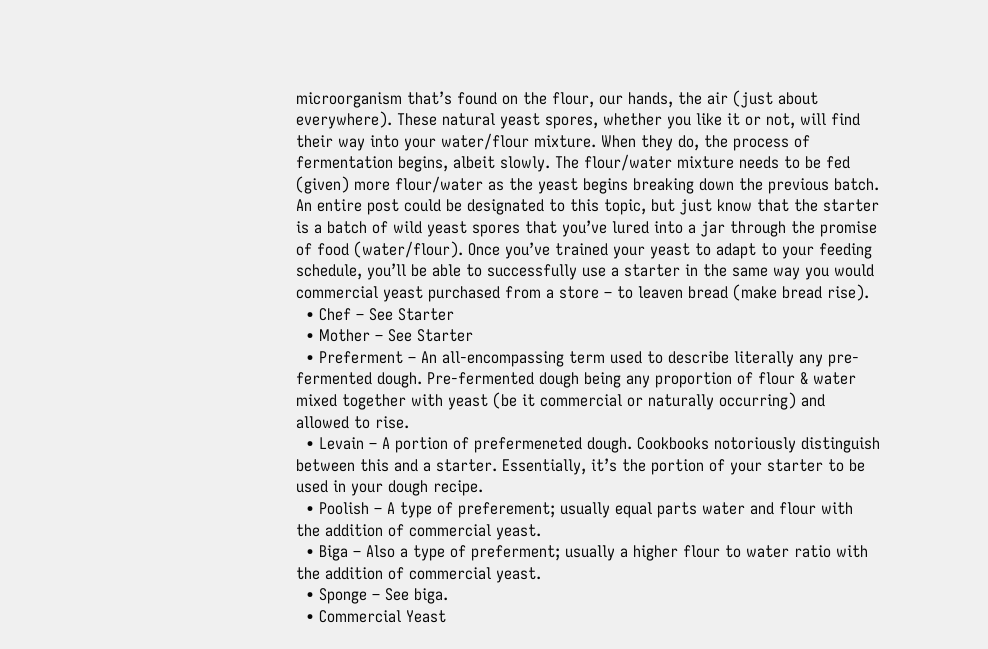microorganism that’s found on the flour, our hands, the air (just about everywhere). These natural yeast spores, whether you like it or not, will find their way into your water/flour mixture. When they do, the process of fermentation begins, albeit slowly. The flour/water mixture needs to be fed (given) more flour/water as the yeast begins breaking down the previous batch. An entire post could be designated to this topic, but just know that the starter is a batch of wild yeast spores that you’ve lured into a jar through the promise of food (water/flour). Once you’ve trained your yeast to adapt to your feeding schedule, you’ll be able to successfully use a starter in the same way you would commercial yeast purchased from a store – to leaven bread (make bread rise).
  • Chef – See Starter
  • Mother – See Starter
  • Preferment – An all-encompassing term used to describe literally any pre-fermented dough. Pre-fermented dough being any proportion of flour & water mixed together with yeast (be it commercial or naturally occurring) and allowed to rise.
  • Levain – A portion of prefermeneted dough. Cookbooks notoriously distinguish between this and a starter. Essentially, it’s the portion of your starter to be used in your dough recipe.
  • Poolish – A type of preferement; usually equal parts water and flour with the addition of commercial yeast.
  • Biga – Also a type of preferment; usually a higher flour to water ratio with the addition of commercial yeast.
  • Sponge – See biga.
  • Commercial Yeast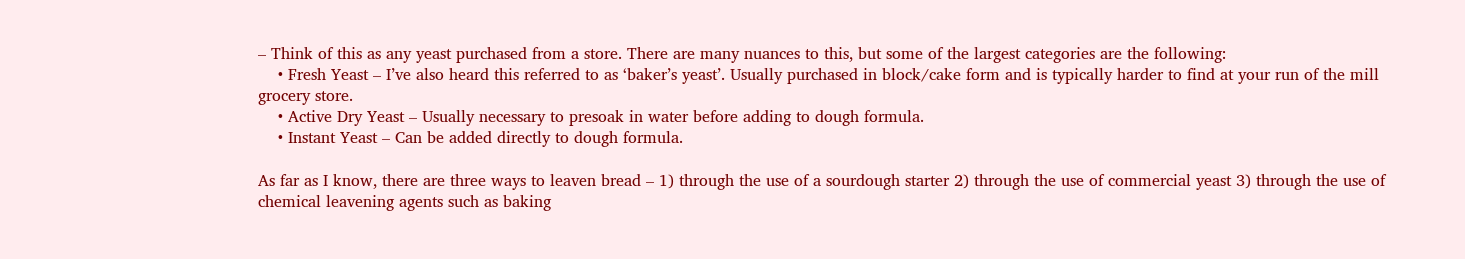– Think of this as any yeast purchased from a store. There are many nuances to this, but some of the largest categories are the following:
    • Fresh Yeast – I’ve also heard this referred to as ‘baker’s yeast’. Usually purchased in block/cake form and is typically harder to find at your run of the mill grocery store.
    • Active Dry Yeast – Usually necessary to presoak in water before adding to dough formula.
    • Instant Yeast – Can be added directly to dough formula.

As far as I know, there are three ways to leaven bread – 1) through the use of a sourdough starter 2) through the use of commercial yeast 3) through the use of chemical leavening agents such as baking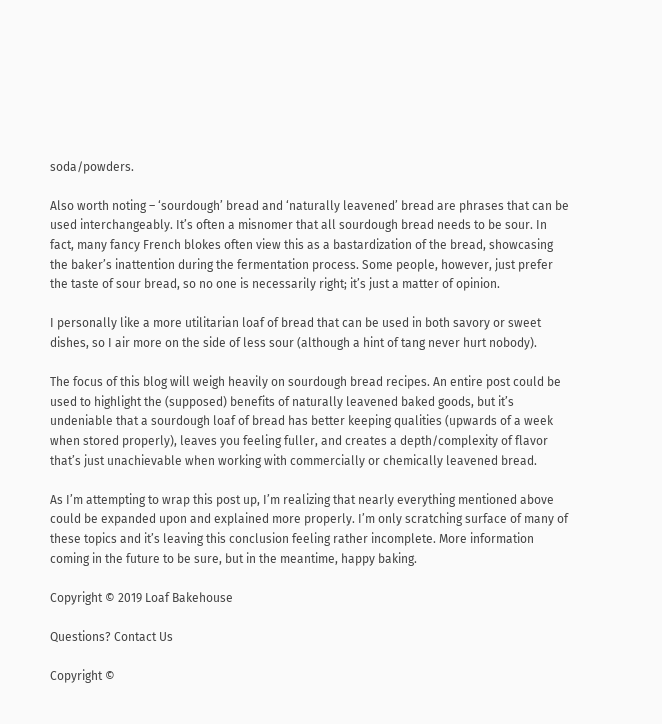soda/powders.

Also worth noting – ‘sourdough’ bread and ‘naturally leavened’ bread are phrases that can be used interchangeably. It’s often a misnomer that all sourdough bread needs to be sour. In fact, many fancy French blokes often view this as a bastardization of the bread, showcasing the baker’s inattention during the fermentation process. Some people, however, just prefer the taste of sour bread, so no one is necessarily right; it’s just a matter of opinion.

I personally like a more utilitarian loaf of bread that can be used in both savory or sweet dishes, so I air more on the side of less sour (although a hint of tang never hurt nobody).

The focus of this blog will weigh heavily on sourdough bread recipes. An entire post could be used to highlight the (supposed) benefits of naturally leavened baked goods, but it’s undeniable that a sourdough loaf of bread has better keeping qualities (upwards of a week when stored properly), leaves you feeling fuller, and creates a depth/complexity of flavor that’s just unachievable when working with commercially or chemically leavened bread.

As I’m attempting to wrap this post up, I’m realizing that nearly everything mentioned above could be expanded upon and explained more properly. I’m only scratching surface of many of these topics and it’s leaving this conclusion feeling rather incomplete. More information coming in the future to be sure, but in the meantime, happy baking.

Copyright © 2019 Loaf Bakehouse

Questions? Contact Us

Copyright ©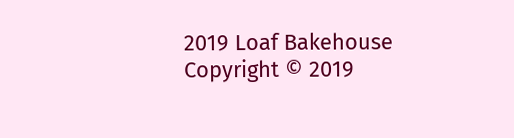2019 Loaf Bakehouse
Copyright © 2019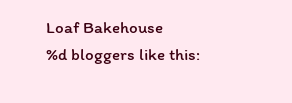Loaf Bakehouse
%d bloggers like this: